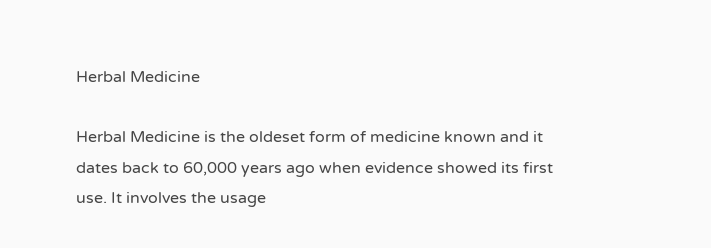Herbal Medicine

Herbal Medicine is the oldeset form of medicine known and it dates back to 60,000 years ago when evidence showed its first use. It involves the usage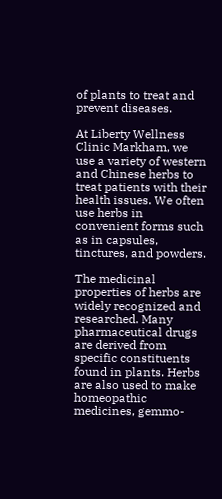of plants to treat and prevent diseases.

At Liberty Wellness Clinic Markham, we use a variety of western and Chinese herbs to treat patients with their health issues. We often use herbs in convenient forms such as in capsules, tinctures, and powders.

The medicinal properties of herbs are widely recognized and researched. Many pharmaceutical drugs are derived from specific constituents found in plants. Herbs are also used to make homeopathic medicines, gemmo-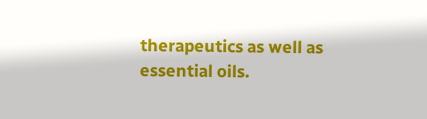therapeutics as well as essential oils.